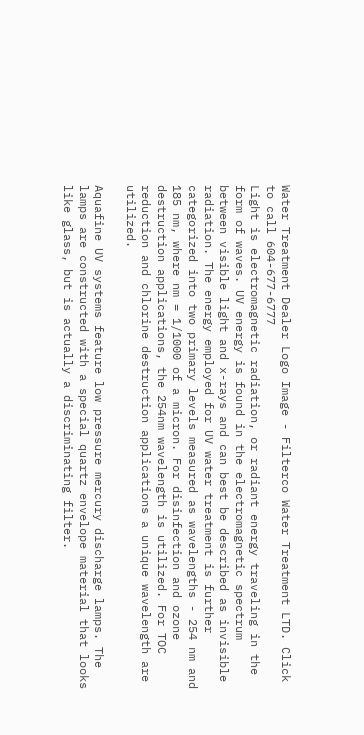Water Treatment Dealer Logo Image - Filterco Water Treatment LTD. Click to call 604-677-6777
Light is electromagnetic radiation, or radiant energy traveling in the form of waves. UV energy is found in the electromagnetic spectrum between visible light and x-rays and can best be described as invisible radiation. The energy employed for UV water treatment is further categorized into two primary levels measured as wavelengths - 254 nm and 185 nm, where nm = 1/1000 of a micron. For disinfection and ozone destruction applications, the 254nm wavelength is utilized. For TOC reduction and chlorine destruction applications a unique wavelength are utilized.

Aquafine UV systems feature low pressure mercury discharge lamps. The lamps are constructed with a special quartz envelope material that looks like glass, but is actually a discriminating filter.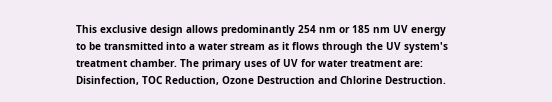This exclusive design allows predominantly 254 nm or 185 nm UV energy to be transmitted into a water stream as it flows through the UV system's treatment chamber. The primary uses of UV for water treatment are: Disinfection, TOC Reduction, Ozone Destruction and Chlorine Destruction.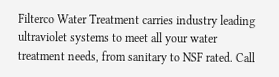Filterco Water Treatment carries industry leading ultraviolet systems to meet all your water treatment needs, from sanitary to NSF rated. Call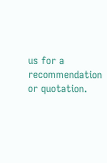us for a recommendation or quotation.